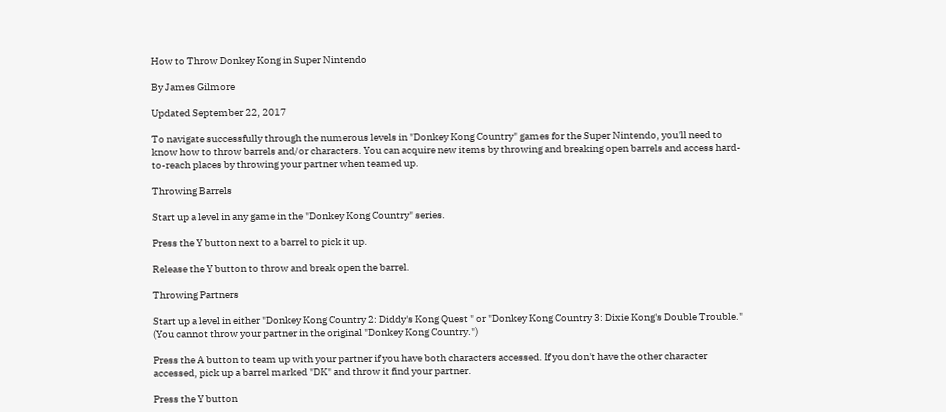How to Throw Donkey Kong in Super Nintendo

By James Gilmore

Updated September 22, 2017

To navigate successfully through the numerous levels in "Donkey Kong Country" games for the Super Nintendo, you'll need to know how to throw barrels and/or characters. You can acquire new items by throwing and breaking open barrels and access hard-to-reach places by throwing your partner when teamed up.

Throwing Barrels

Start up a level in any game in the "Donkey Kong Country" series.

Press the Y button next to a barrel to pick it up.

Release the Y button to throw and break open the barrel.

Throwing Partners

Start up a level in either "Donkey Kong Country 2: Diddy's Kong Quest " or "Donkey Kong Country 3: Dixie Kong's Double Trouble." (You cannot throw your partner in the original "Donkey Kong Country.")

Press the A button to team up with your partner if you have both characters accessed. If you don't have the other character accessed, pick up a barrel marked "DK" and throw it find your partner.

Press the Y button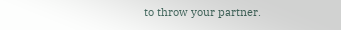to throw your partner.